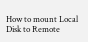How to mount Local Disk to Remote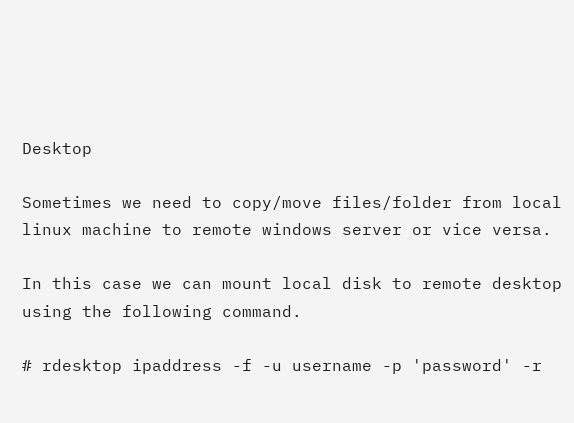Desktop

Sometimes we need to copy/move files/folder from local linux machine to remote windows server or vice versa.

In this case we can mount local disk to remote desktop using the following command.

# rdesktop ipaddress -f -u username -p 'password' -r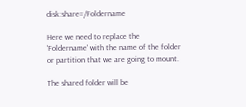disk:share=/Foldername

Here we need to replace the 'Foldername' with the name of the folder or partition that we are going to mount.

The shared folder will be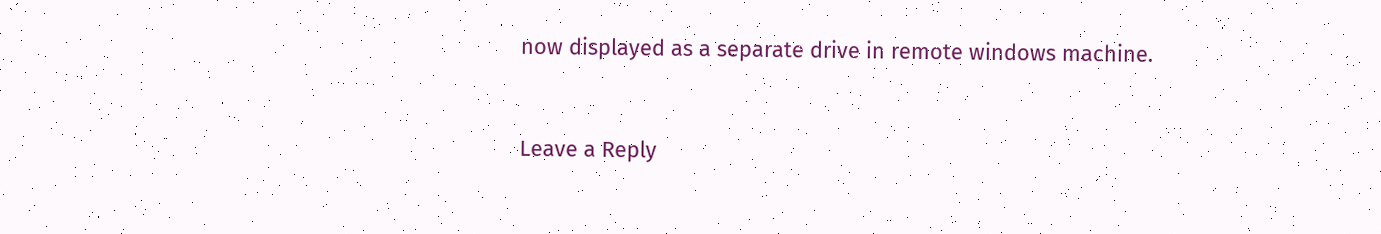now displayed as a separate drive in remote windows machine.


Leave a Reply